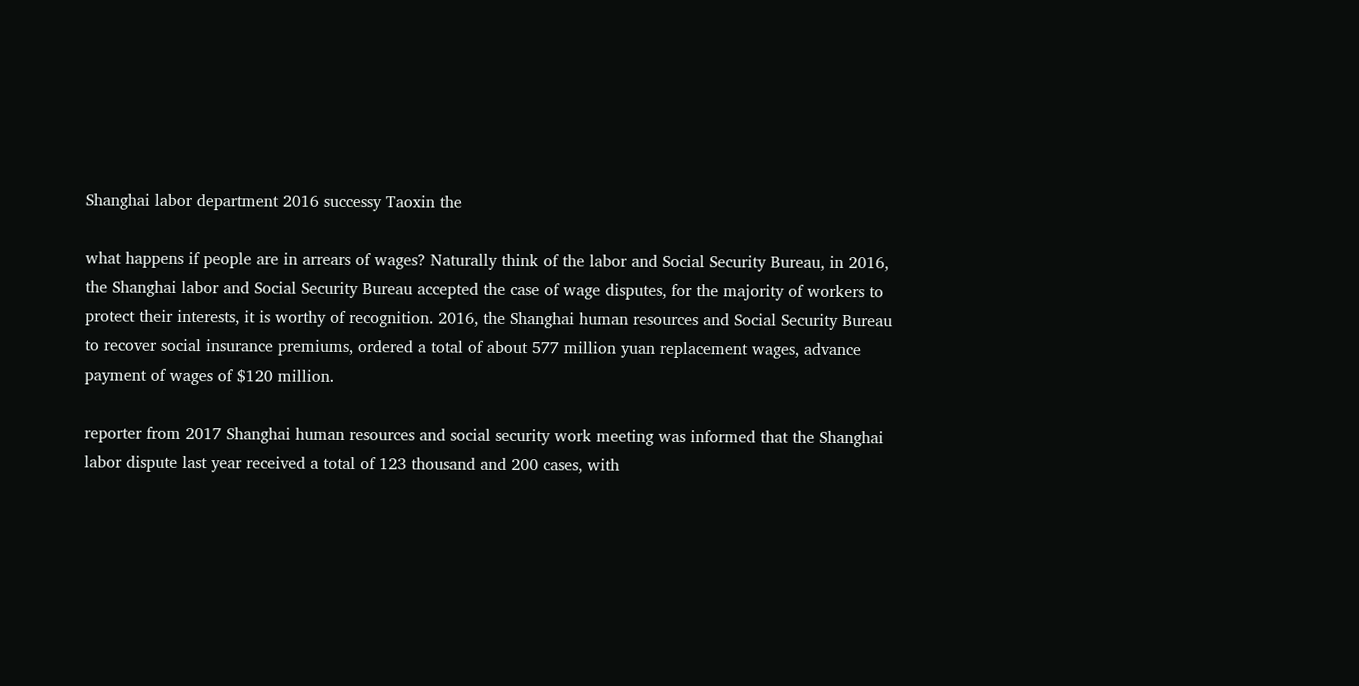Shanghai labor department 2016 successy Taoxin the

what happens if people are in arrears of wages? Naturally think of the labor and Social Security Bureau, in 2016, the Shanghai labor and Social Security Bureau accepted the case of wage disputes, for the majority of workers to protect their interests, it is worthy of recognition. 2016, the Shanghai human resources and Social Security Bureau to recover social insurance premiums, ordered a total of about 577 million yuan replacement wages, advance payment of wages of $120 million.

reporter from 2017 Shanghai human resources and social security work meeting was informed that the Shanghai labor dispute last year received a total of 123 thousand and 200 cases, with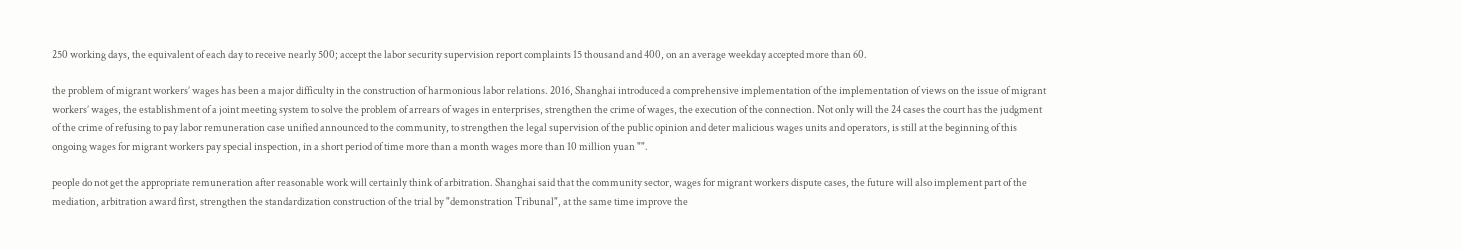250 working days, the equivalent of each day to receive nearly 500; accept the labor security supervision report complaints 15 thousand and 400, on an average weekday accepted more than 60.

the problem of migrant workers’ wages has been a major difficulty in the construction of harmonious labor relations. 2016, Shanghai introduced a comprehensive implementation of the implementation of views on the issue of migrant workers’ wages, the establishment of a joint meeting system to solve the problem of arrears of wages in enterprises, strengthen the crime of wages, the execution of the connection. Not only will the 24 cases the court has the judgment of the crime of refusing to pay labor remuneration case unified announced to the community, to strengthen the legal supervision of the public opinion and deter malicious wages units and operators, is still at the beginning of this ongoing wages for migrant workers pay special inspection, in a short period of time more than a month wages more than 10 million yuan "".

people do not get the appropriate remuneration after reasonable work will certainly think of arbitration. Shanghai said that the community sector, wages for migrant workers dispute cases, the future will also implement part of the mediation, arbitration award first, strengthen the standardization construction of the trial by "demonstration Tribunal", at the same time improve the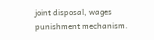joint disposal, wages punishment mechanism.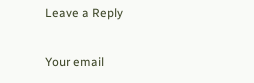Leave a Reply

Your email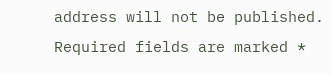address will not be published. Required fields are marked *